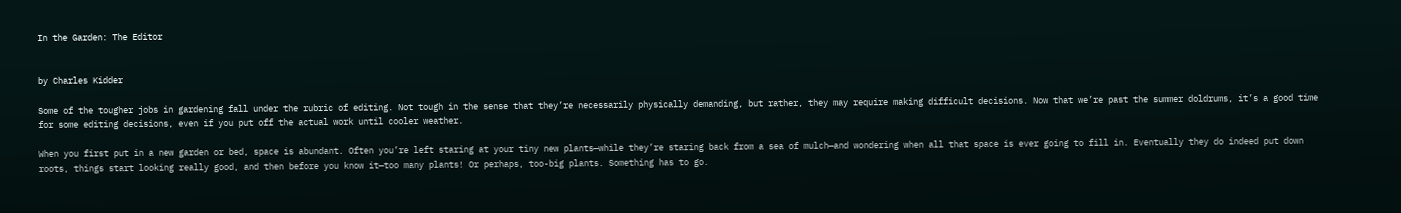In the Garden: The Editor


by Charles Kidder

Some of the tougher jobs in gardening fall under the rubric of editing. Not tough in the sense that they’re necessarily physically demanding, but rather, they may require making difficult decisions. Now that we’re past the summer doldrums, it’s a good time for some editing decisions, even if you put off the actual work until cooler weather.

When you first put in a new garden or bed, space is abundant. Often you’re left staring at your tiny new plants—while they’re staring back from a sea of mulch—and wondering when all that space is ever going to fill in. Eventually they do indeed put down roots, things start looking really good, and then before you know it—too many plants! Or perhaps, too-big plants. Something has to go.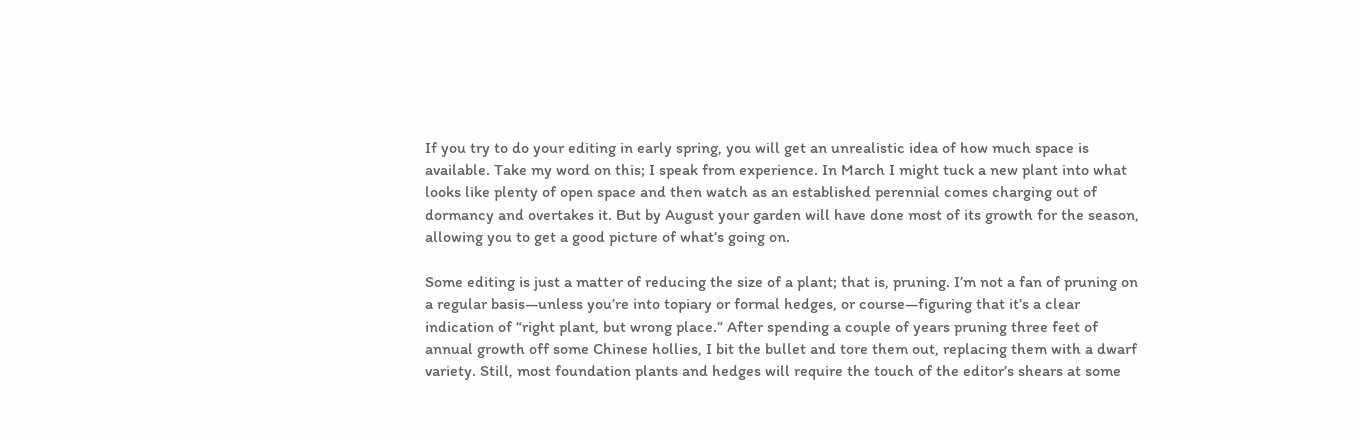If you try to do your editing in early spring, you will get an unrealistic idea of how much space is available. Take my word on this; I speak from experience. In March I might tuck a new plant into what looks like plenty of open space and then watch as an established perennial comes charging out of dormancy and overtakes it. But by August your garden will have done most of its growth for the season, allowing you to get a good picture of what’s going on.

Some editing is just a matter of reducing the size of a plant; that is, pruning. I’m not a fan of pruning on a regular basis—unless you’re into topiary or formal hedges, or course—figuring that it’s a clear indication of “right plant, but wrong place.” After spending a couple of years pruning three feet of annual growth off some Chinese hollies, I bit the bullet and tore them out, replacing them with a dwarf variety. Still, most foundation plants and hedges will require the touch of the editor’s shears at some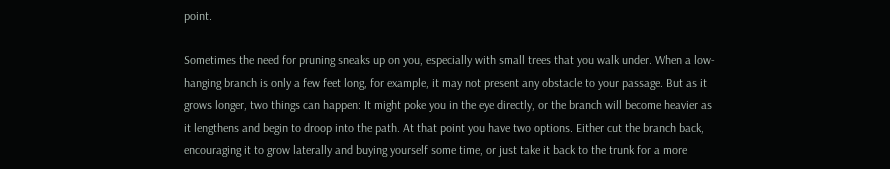point.

Sometimes the need for pruning sneaks up on you, especially with small trees that you walk under. When a low-hanging branch is only a few feet long, for example, it may not present any obstacle to your passage. But as it grows longer, two things can happen: It might poke you in the eye directly, or the branch will become heavier as it lengthens and begin to droop into the path. At that point you have two options. Either cut the branch back, encouraging it to grow laterally and buying yourself some time, or just take it back to the trunk for a more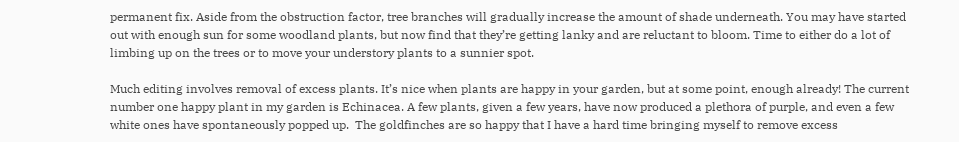permanent fix. Aside from the obstruction factor, tree branches will gradually increase the amount of shade underneath. You may have started out with enough sun for some woodland plants, but now find that they’re getting lanky and are reluctant to bloom. Time to either do a lot of limbing up on the trees or to move your understory plants to a sunnier spot.

Much editing involves removal of excess plants. It’s nice when plants are happy in your garden, but at some point, enough already! The current number one happy plant in my garden is Echinacea. A few plants, given a few years, have now produced a plethora of purple, and even a few white ones have spontaneously popped up.  The goldfinches are so happy that I have a hard time bringing myself to remove excess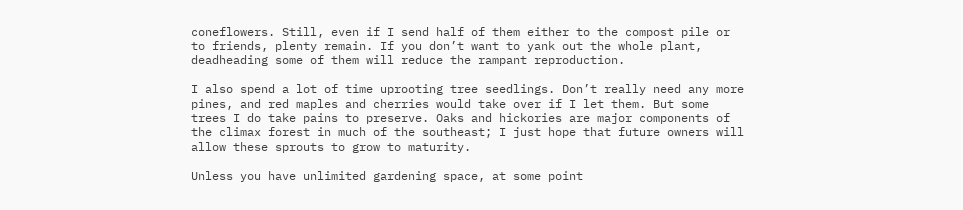coneflowers. Still, even if I send half of them either to the compost pile or to friends, plenty remain. If you don’t want to yank out the whole plant, deadheading some of them will reduce the rampant reproduction.

I also spend a lot of time uprooting tree seedlings. Don’t really need any more pines, and red maples and cherries would take over if I let them. But some trees I do take pains to preserve. Oaks and hickories are major components of the climax forest in much of the southeast; I just hope that future owners will allow these sprouts to grow to maturity.

Unless you have unlimited gardening space, at some point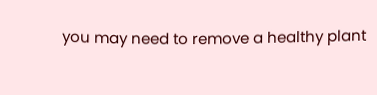you may need to remove a healthy plant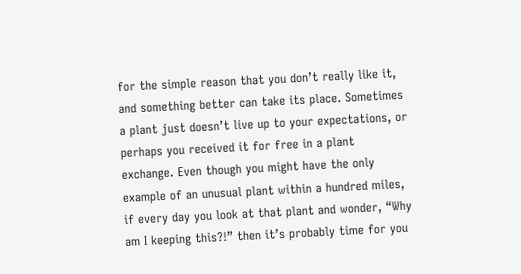for the simple reason that you don’t really like it, and something better can take its place. Sometimes a plant just doesn’t live up to your expectations, or perhaps you received it for free in a plant exchange. Even though you might have the only example of an unusual plant within a hundred miles, if every day you look at that plant and wonder, “Why am I keeping this?!” then it’s probably time for you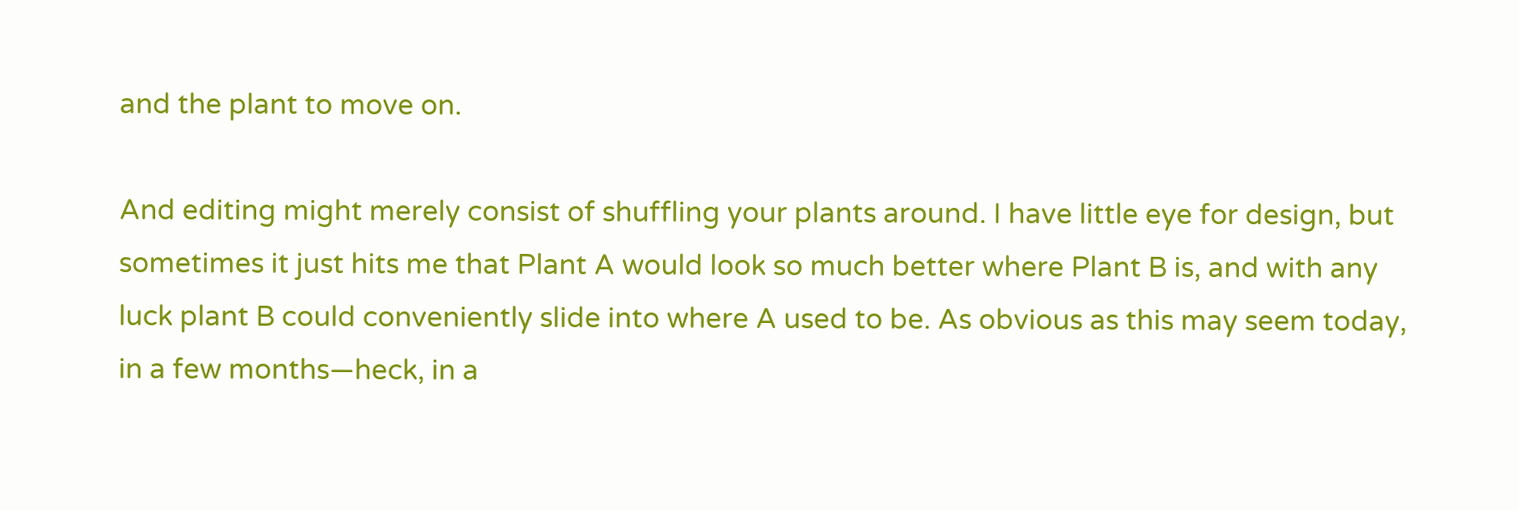and the plant to move on.

And editing might merely consist of shuffling your plants around. I have little eye for design, but sometimes it just hits me that Plant A would look so much better where Plant B is, and with any luck plant B could conveniently slide into where A used to be. As obvious as this may seem today, in a few months—heck, in a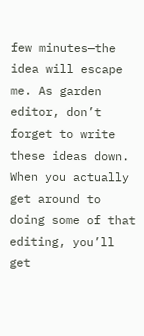few minutes—the idea will escape me. As garden editor, don’t forget to write these ideas down. When you actually get around to doing some of that editing, you’ll get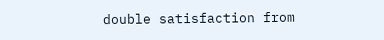double satisfaction from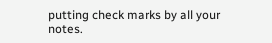putting check marks by all your notes.